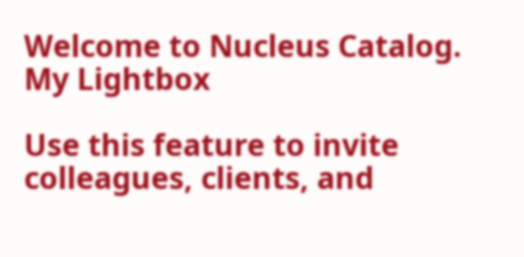Welcome to Nucleus Catalog.
My Lightbox

Use this feature to invite colleagues, clients, and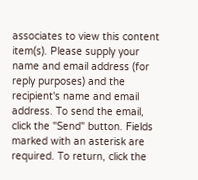associates to view this content item(s). Please supply your name and email address (for reply purposes) and the recipient's name and email address. To send the email, click the "Send" button. Fields marked with an asterisk are required. To return, click the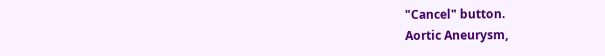"Cancel" button.
Aortic Aneurysm,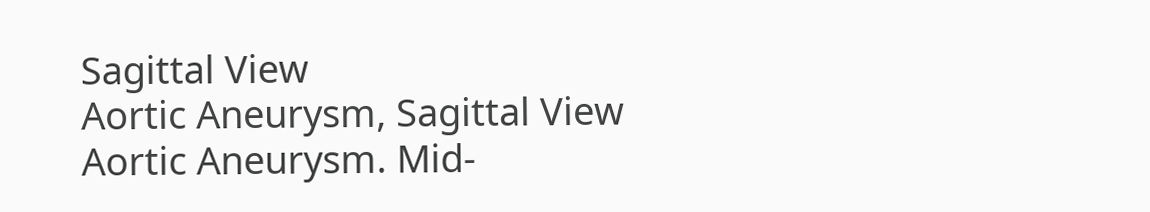Sagittal View
Aortic Aneurysm, Sagittal View
Aortic Aneurysm. Mid-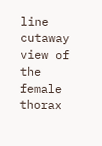line cutaway view of the female thorax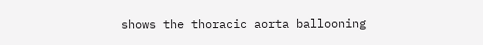shows the thoracic aorta ballooning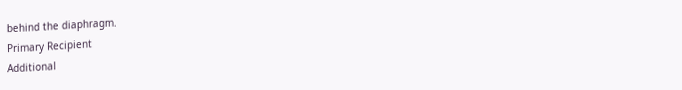behind the diaphragm.
Primary Recipient
Additional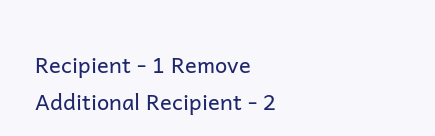Recipient - 1 Remove
Additional Recipient - 2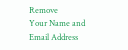Remove
Your Name and Email Address